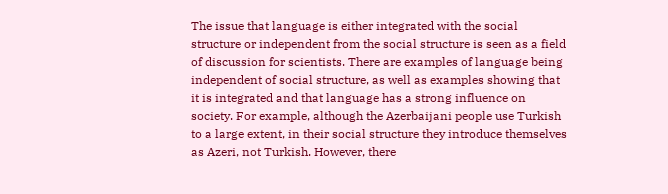The issue that language is either integrated with the social structure or independent from the social structure is seen as a field of discussion for scientists. There are examples of language being independent of social structure, as well as examples showing that it is integrated and that language has a strong influence on society. For example, although the Azerbaijani people use Turkish to a large extent, in their social structure they introduce themselves as Azeri, not Turkish. However, there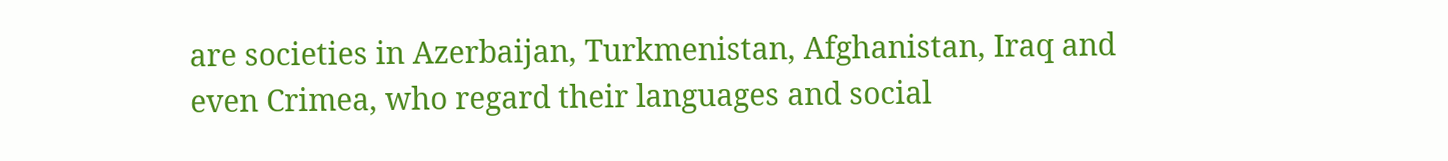are societies in Azerbaijan, Turkmenistan, Afghanistan, Iraq and even Crimea, who regard their languages and social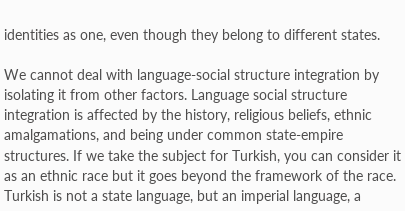identities as one, even though they belong to different states.

We cannot deal with language-social structure integration by isolating it from other factors. Language social structure integration is affected by the history, religious beliefs, ethnic amalgamations, and being under common state-empire structures. If we take the subject for Turkish, you can consider it as an ethnic race but it goes beyond the framework of the race. Turkish is not a state language, but an imperial language, a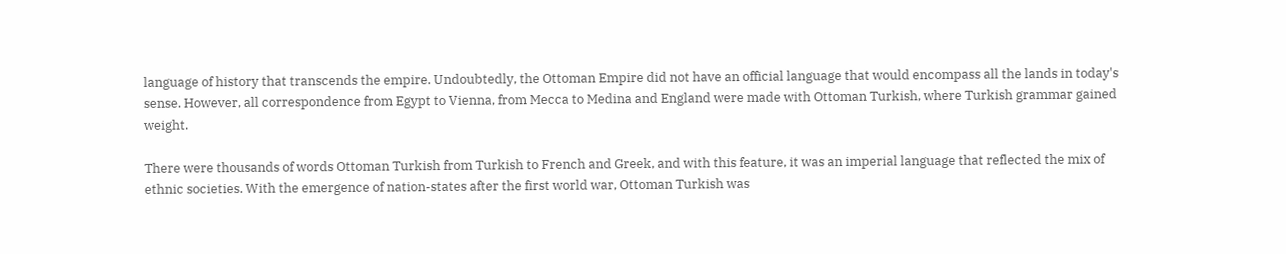language of history that transcends the empire. Undoubtedly, the Ottoman Empire did not have an official language that would encompass all the lands in today's sense. However, all correspondence from Egypt to Vienna, from Mecca to Medina and England were made with Ottoman Turkish, where Turkish grammar gained weight.

There were thousands of words Ottoman Turkish from Turkish to French and Greek, and with this feature, it was an imperial language that reflected the mix of ethnic societies. With the emergence of nation-states after the first world war, Ottoman Turkish was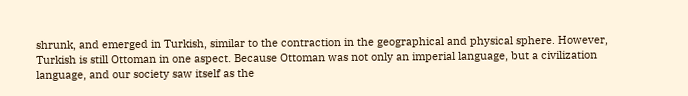shrunk, and emerged in Turkish, similar to the contraction in the geographical and physical sphere. However, Turkish is still Ottoman in one aspect. Because Ottoman was not only an imperial language, but a civilization language, and our society saw itself as the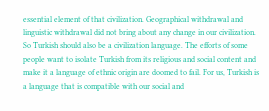essential element of that civilization. Geographical withdrawal and linguistic withdrawal did not bring about any change in our civilization. So Turkish should also be a civilization language. The efforts of some people want to isolate Turkish from its religious and social content and make it a language of ethnic origin are doomed to fail. For us, Turkish is a language that is compatible with our social and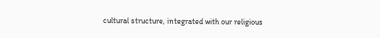cultural structure, integrated with our religious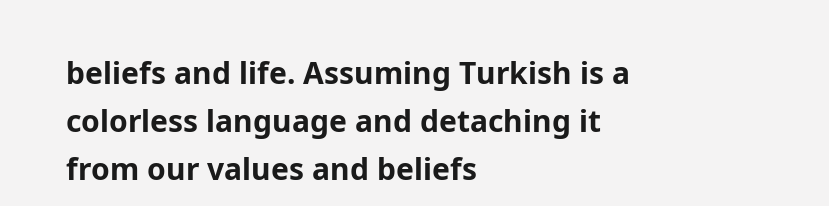beliefs and life. Assuming Turkish is a colorless language and detaching it from our values and beliefs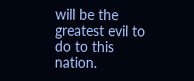will be the greatest evil to do to this nation.